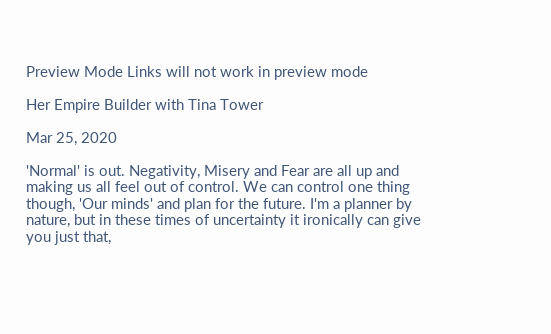Preview Mode Links will not work in preview mode

Her Empire Builder with Tina Tower

Mar 25, 2020

'Normal' is out. Negativity, Misery and Fear are all up and making us all feel out of control. We can control one thing though, 'Our minds' and plan for the future. I'm a planner by nature, but in these times of uncertainty it ironically can give you just that,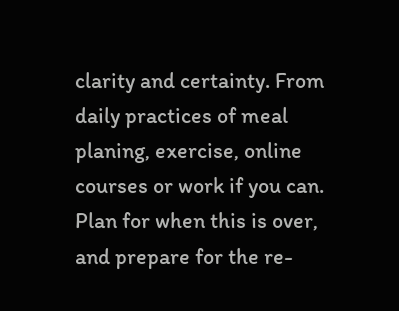clarity and certainty. From daily practices of meal planing, exercise, online courses or work if you can. Plan for when this is over, and prepare for the re-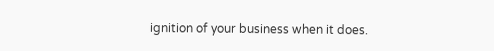ignition of your business when it does.